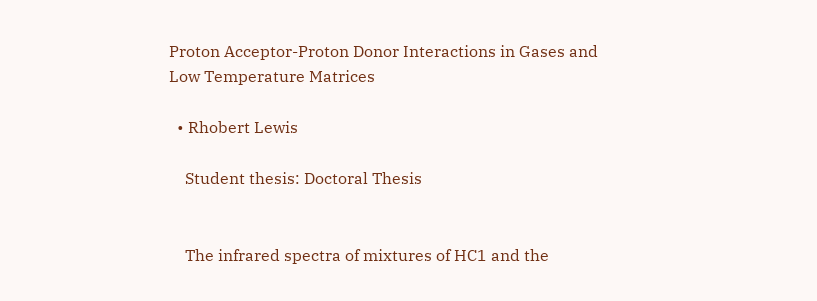Proton Acceptor-Proton Donor Interactions in Gases and Low Temperature Matrices

  • Rhobert Lewis

    Student thesis: Doctoral Thesis


    The infrared spectra of mixtures of HC1 and the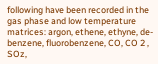following have been recorded in the gas phase and low temperature matrices: argon, ethene, ethyne, de-benzene, fluorobenzene, CO, CO 2 , SOz,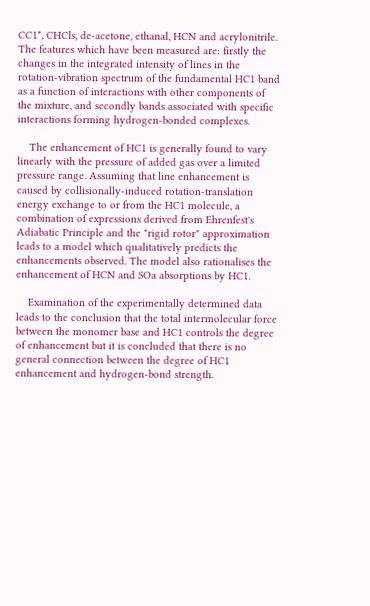CC1*, CHCls, de-acetone, ethanal, HCN and acrylonitrile. The features which have been measured are: firstly the changes in the integrated intensity of lines in the rotation-vibration spectrum of the fundamental HC1 band as a function of interactions with other components of the mixture, and secondly bands associated with specific interactions forming hydrogen-bonded complexes.

    The enhancement of HC1 is generally found to vary linearly with the pressure of added gas over a limited pressure range. Assuming that line enhancement is caused by collisionally-induced rotation-translation energy exchange to or from the HC1 molecule, a combination of expressions derived from Ehrenfest's Adiabatic Principle and the "rigid rotor" approximation leads to a model which qualitatively predicts the enhancements observed. The model also rationalises the enhancement of HCN and SOa absorptions by HC1.

    Examination of the experimentally determined data leads to the conclusion that the total intermolecular force between the monomer base and HC1 controls the degree of enhancement but it is concluded that there is no general connection between the degree of HC1 enhancement and hydrogen-bond strength.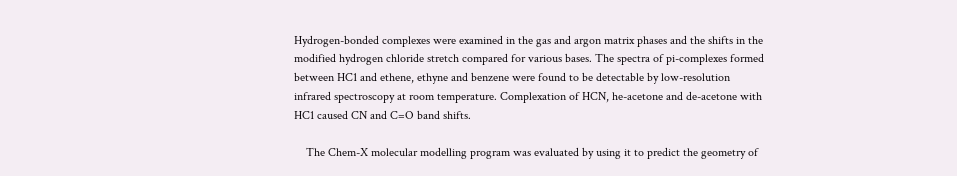Hydrogen-bonded complexes were examined in the gas and argon matrix phases and the shifts in the modified hydrogen chloride stretch compared for various bases. The spectra of pi-complexes formed between HC1 and ethene, ethyne and benzene were found to be detectable by low-resolution infrared spectroscopy at room temperature. Complexation of HCN, he-acetone and de-acetone with HC1 caused CN and C=O band shifts.

    The Chem-X molecular modelling program was evaluated by using it to predict the geometry of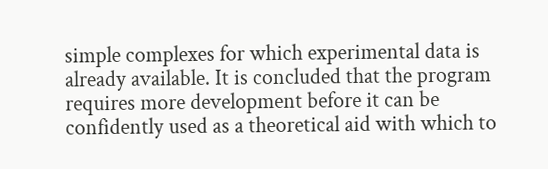simple complexes for which experimental data is already available. It is concluded that the program requires more development before it can be confidently used as a theoretical aid with which to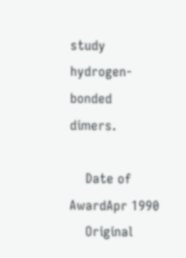study hydrogen-bonded dimers.

    Date of AwardApr 1990
    Original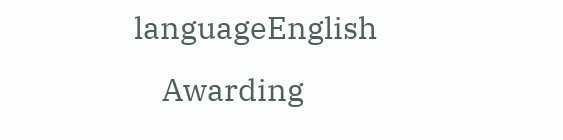languageEnglish
    Awarding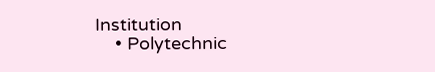Institution
    • Polytechnic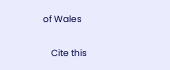of Wales

    Cite this